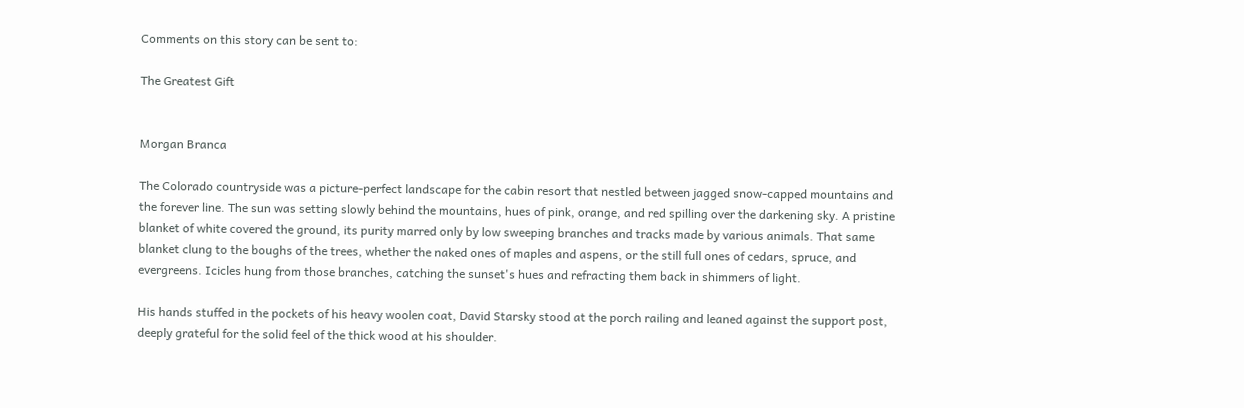Comments on this story can be sent to:

The Greatest Gift


Morgan Branca

The Colorado countryside was a picture-perfect landscape for the cabin resort that nestled between jagged snow-capped mountains and the forever line. The sun was setting slowly behind the mountains, hues of pink, orange, and red spilling over the darkening sky. A pristine blanket of white covered the ground, its purity marred only by low sweeping branches and tracks made by various animals. That same blanket clung to the boughs of the trees, whether the naked ones of maples and aspens, or the still full ones of cedars, spruce, and evergreens. Icicles hung from those branches, catching the sunset's hues and refracting them back in shimmers of light.

His hands stuffed in the pockets of his heavy woolen coat, David Starsky stood at the porch railing and leaned against the support post, deeply grateful for the solid feel of the thick wood at his shoulder.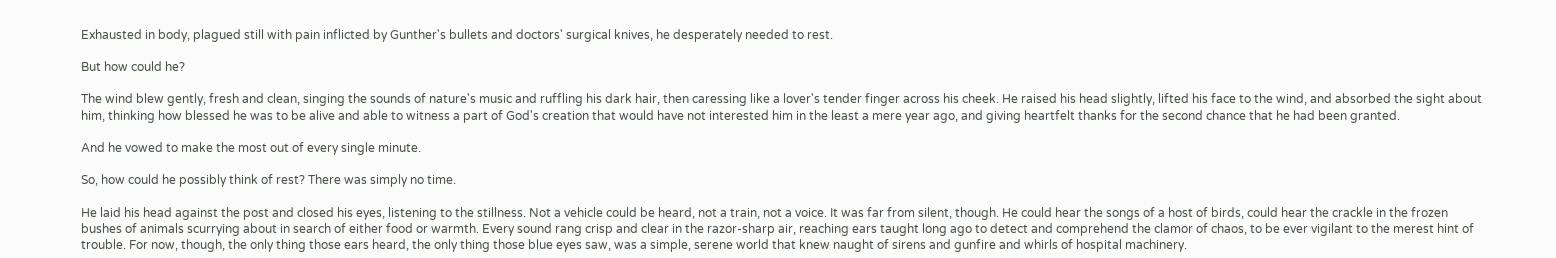Exhausted in body, plagued still with pain inflicted by Gunther's bullets and doctors' surgical knives, he desperately needed to rest.

But how could he?

The wind blew gently, fresh and clean, singing the sounds of nature's music and ruffling his dark hair, then caressing like a lover's tender finger across his cheek. He raised his head slightly, lifted his face to the wind, and absorbed the sight about him, thinking how blessed he was to be alive and able to witness a part of God's creation that would have not interested him in the least a mere year ago, and giving heartfelt thanks for the second chance that he had been granted.

And he vowed to make the most out of every single minute.

So, how could he possibly think of rest? There was simply no time.

He laid his head against the post and closed his eyes, listening to the stillness. Not a vehicle could be heard, not a train, not a voice. It was far from silent, though. He could hear the songs of a host of birds, could hear the crackle in the frozen bushes of animals scurrying about in search of either food or warmth. Every sound rang crisp and clear in the razor-sharp air, reaching ears taught long ago to detect and comprehend the clamor of chaos, to be ever vigilant to the merest hint of trouble. For now, though, the only thing those ears heard, the only thing those blue eyes saw, was a simple, serene world that knew naught of sirens and gunfire and whirls of hospital machinery.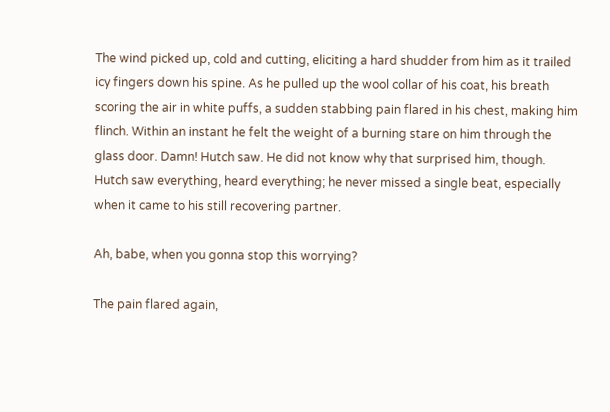The wind picked up, cold and cutting, eliciting a hard shudder from him as it trailed icy fingers down his spine. As he pulled up the wool collar of his coat, his breath scoring the air in white puffs, a sudden stabbing pain flared in his chest, making him flinch. Within an instant he felt the weight of a burning stare on him through the glass door. Damn! Hutch saw. He did not know why that surprised him, though. Hutch saw everything, heard everything; he never missed a single beat, especially when it came to his still recovering partner.

Ah, babe, when you gonna stop this worrying?

The pain flared again,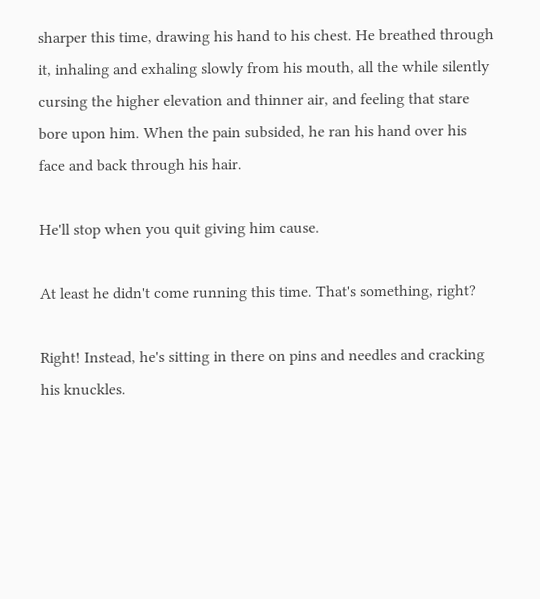sharper this time, drawing his hand to his chest. He breathed through it, inhaling and exhaling slowly from his mouth, all the while silently cursing the higher elevation and thinner air, and feeling that stare bore upon him. When the pain subsided, he ran his hand over his face and back through his hair.

He'll stop when you quit giving him cause.

At least he didn't come running this time. That's something, right?

Right! Instead, he's sitting in there on pins and needles and cracking his knuckles.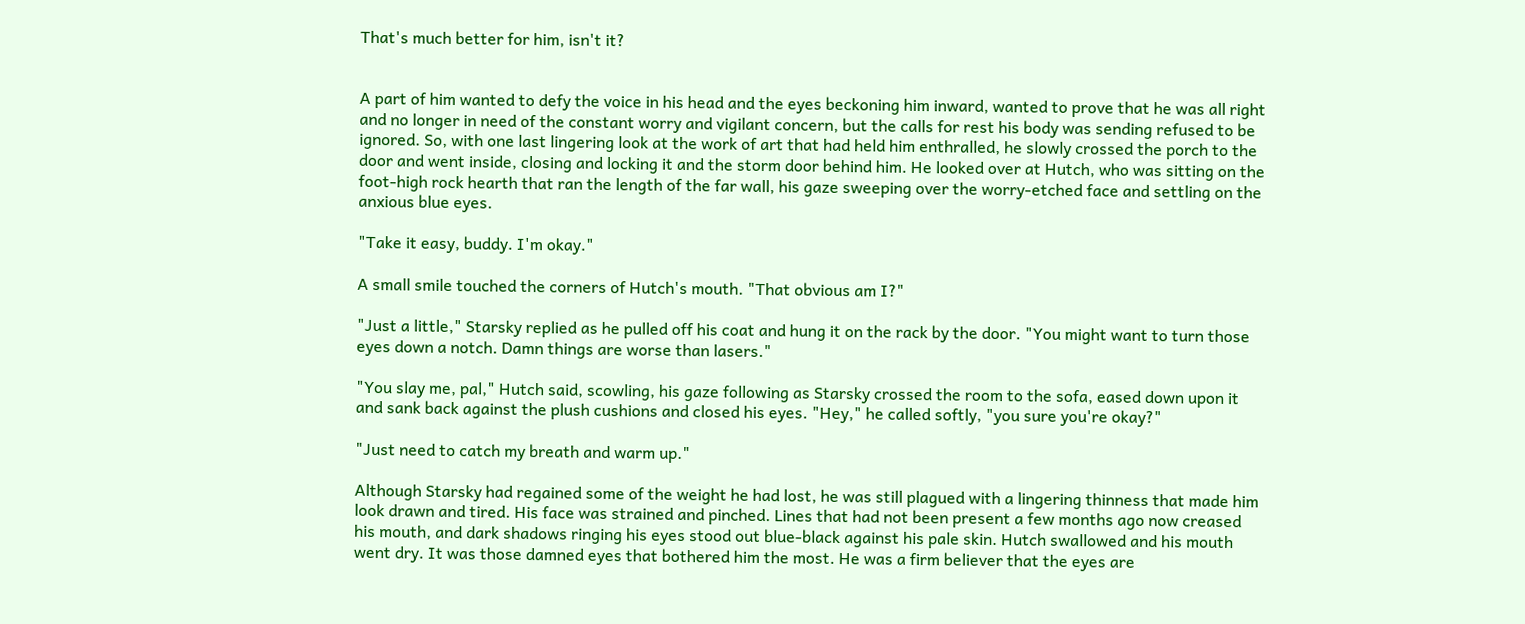That's much better for him, isn't it?


A part of him wanted to defy the voice in his head and the eyes beckoning him inward, wanted to prove that he was all right and no longer in need of the constant worry and vigilant concern, but the calls for rest his body was sending refused to be ignored. So, with one last lingering look at the work of art that had held him enthralled, he slowly crossed the porch to the door and went inside, closing and locking it and the storm door behind him. He looked over at Hutch, who was sitting on the foot-high rock hearth that ran the length of the far wall, his gaze sweeping over the worry-etched face and settling on the anxious blue eyes.

"Take it easy, buddy. I'm okay."

A small smile touched the corners of Hutch's mouth. "That obvious am I?"

"Just a little," Starsky replied as he pulled off his coat and hung it on the rack by the door. "You might want to turn those eyes down a notch. Damn things are worse than lasers."

"You slay me, pal," Hutch said, scowling, his gaze following as Starsky crossed the room to the sofa, eased down upon it and sank back against the plush cushions and closed his eyes. "Hey," he called softly, "you sure you're okay?"

"Just need to catch my breath and warm up."

Although Starsky had regained some of the weight he had lost, he was still plagued with a lingering thinness that made him look drawn and tired. His face was strained and pinched. Lines that had not been present a few months ago now creased his mouth, and dark shadows ringing his eyes stood out blue-black against his pale skin. Hutch swallowed and his mouth went dry. It was those damned eyes that bothered him the most. He was a firm believer that the eyes are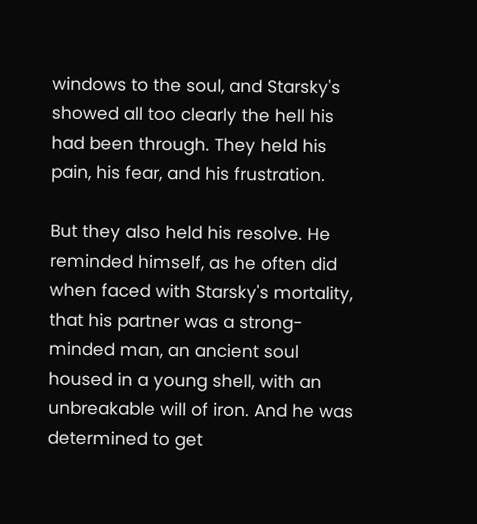windows to the soul, and Starsky's showed all too clearly the hell his had been through. They held his pain, his fear, and his frustration.

But they also held his resolve. He reminded himself, as he often did when faced with Starsky's mortality, that his partner was a strong-minded man, an ancient soul housed in a young shell, with an unbreakable will of iron. And he was determined to get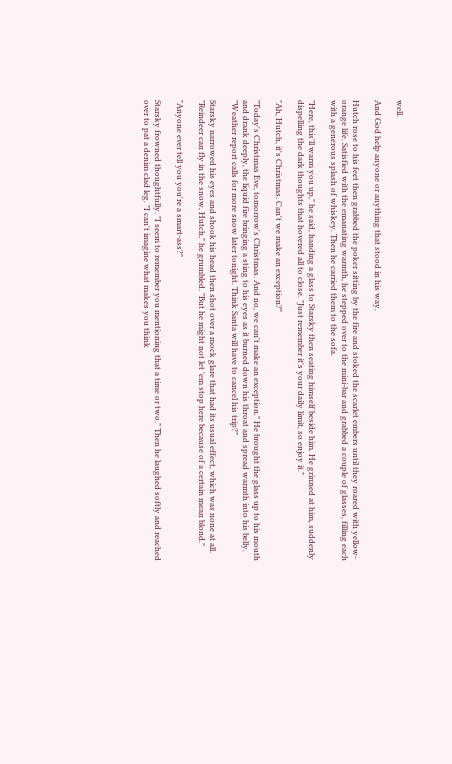well.

And God help anyone or anything that stood in his way.

Hutch rose to his feet then grabbed the poker sitting by the fire and stoked the scarlet embers until they roared with yellow-orange life. Satisfied with the emanating warmth, he stepped over to the mini-bar and grabbed a couple of glasses, filling each with a generous splash of whiskey. Then he carried them to the sofa.

"Here, this'll warm you up," he said, handing a glass to Starsky then seating himself beside him. He grinned at him, suddenly dispelling the dark thoughts that hovered all to close. "Just remember it's your daily limit, so enjoy it."

"Ah, Hutch, it's Christmas. Can't we make an exception?"

"Today's Christmas Eve, tomorrow's Christmas. And no, we can't make an exception." He brought the glass up to his mouth and drank deeply, the liquid fire bringing a sting to his eyes as it burned down his throat and spread warmth into his belly. "Weather report calls for more snow later tonight. Think Santa will have to cancel his trip?"

Starsky narrowed his eyes and shook his head then shot over a mock glare that had its usual effect, which was none at all. "Reindeer can fly in the snow, Hutch," he grumbled. "But he might not let 'em stop here because of a certain mean blond."

"Anyone ever tell you you're a smart-ass?"

Starsky frowned thoughtfully. "I seem to remember you mentioning that a time or two." Then he laughed softly and reached over to pat a denim clad leg. "I can't imagine what makes you think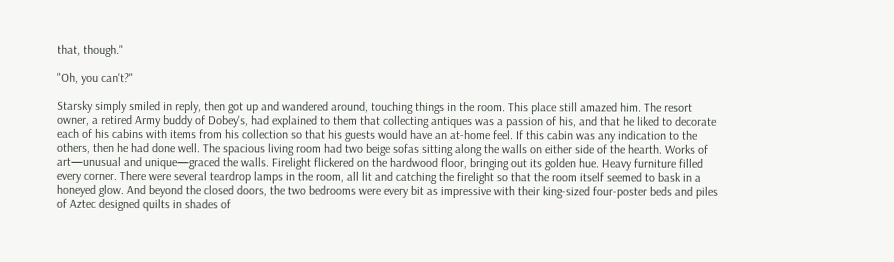that, though."

"Oh, you can't?"

Starsky simply smiled in reply, then got up and wandered around, touching things in the room. This place still amazed him. The resort owner, a retired Army buddy of Dobey's, had explained to them that collecting antiques was a passion of his, and that he liked to decorate each of his cabins with items from his collection so that his guests would have an at-home feel. If this cabin was any indication to the others, then he had done well. The spacious living room had two beige sofas sitting along the walls on either side of the hearth. Works of art—unusual and unique—graced the walls. Firelight flickered on the hardwood floor, bringing out its golden hue. Heavy furniture filled every corner. There were several teardrop lamps in the room, all lit and catching the firelight so that the room itself seemed to bask in a honeyed glow. And beyond the closed doors, the two bedrooms were every bit as impressive with their king-sized four-poster beds and piles of Aztec designed quilts in shades of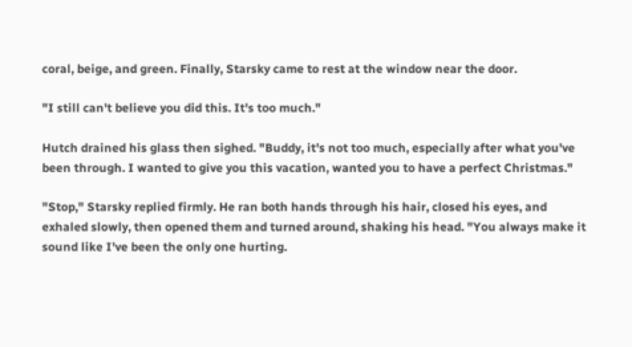coral, beige, and green. Finally, Starsky came to rest at the window near the door.

"I still can't believe you did this. It's too much."

Hutch drained his glass then sighed. "Buddy, it's not too much, especially after what you've been through. I wanted to give you this vacation, wanted you to have a perfect Christmas."

"Stop," Starsky replied firmly. He ran both hands through his hair, closed his eyes, and exhaled slowly, then opened them and turned around, shaking his head. "You always make it sound like I've been the only one hurting.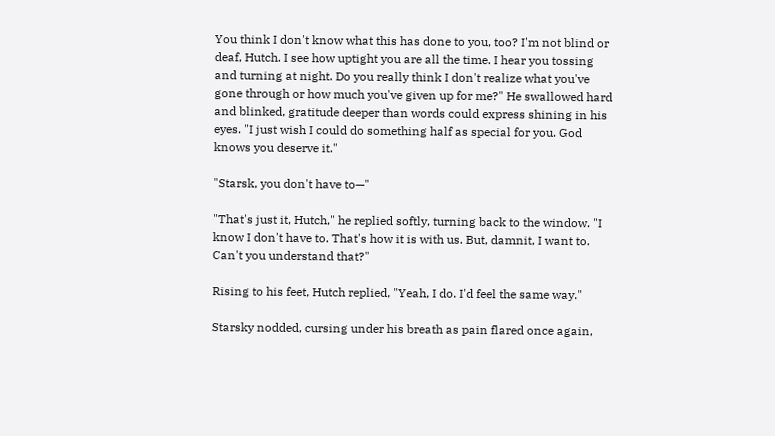You think I don't know what this has done to you, too? I'm not blind or deaf, Hutch. I see how uptight you are all the time. I hear you tossing and turning at night. Do you really think I don't realize what you've gone through or how much you've given up for me?" He swallowed hard and blinked, gratitude deeper than words could express shining in his eyes. "I just wish I could do something half as special for you. God knows you deserve it."

"Starsk, you don't have to—"

"That's just it, Hutch," he replied softly, turning back to the window. "I know I don't have to. That's how it is with us. But, damnit, I want to. Can't you understand that?"

Rising to his feet, Hutch replied, "Yeah, I do. I'd feel the same way."

Starsky nodded, cursing under his breath as pain flared once again,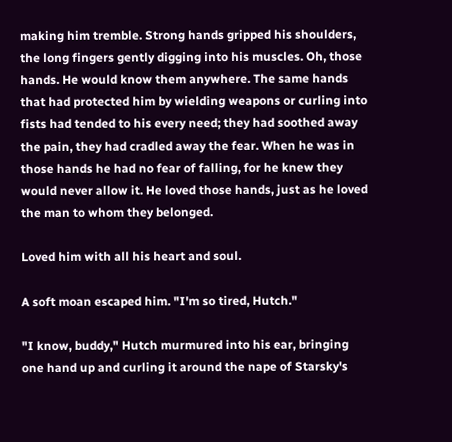making him tremble. Strong hands gripped his shoulders, the long fingers gently digging into his muscles. Oh, those hands. He would know them anywhere. The same hands that had protected him by wielding weapons or curling into fists had tended to his every need; they had soothed away the pain, they had cradled away the fear. When he was in those hands he had no fear of falling, for he knew they would never allow it. He loved those hands, just as he loved the man to whom they belonged.

Loved him with all his heart and soul.

A soft moan escaped him. "I'm so tired, Hutch."

"I know, buddy," Hutch murmured into his ear, bringing one hand up and curling it around the nape of Starsky's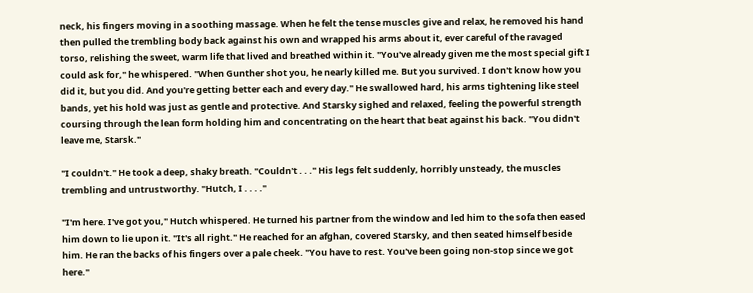neck, his fingers moving in a soothing massage. When he felt the tense muscles give and relax, he removed his hand then pulled the trembling body back against his own and wrapped his arms about it, ever careful of the ravaged torso, relishing the sweet, warm life that lived and breathed within it. "You've already given me the most special gift I could ask for," he whispered. "When Gunther shot you, he nearly killed me. But you survived. I don't know how you did it, but you did. And you're getting better each and every day." He swallowed hard, his arms tightening like steel bands, yet his hold was just as gentle and protective. And Starsky sighed and relaxed, feeling the powerful strength coursing through the lean form holding him and concentrating on the heart that beat against his back. "You didn't leave me, Starsk."

"I couldn't." He took a deep, shaky breath. "Couldn't . . ." His legs felt suddenly, horribly unsteady, the muscles trembling and untrustworthy. "Hutch, I . . . ."

"I'm here. I've got you," Hutch whispered. He turned his partner from the window and led him to the sofa then eased him down to lie upon it. "It's all right." He reached for an afghan, covered Starsky, and then seated himself beside him. He ran the backs of his fingers over a pale cheek. "You have to rest. You've been going non-stop since we got here."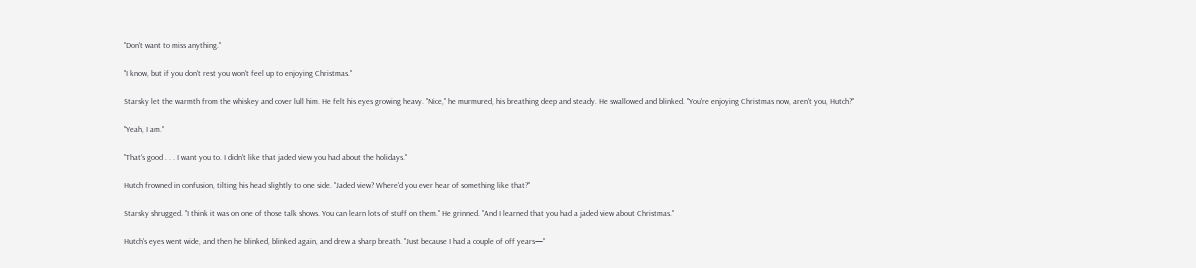"Don't want to miss anything."

"I know, but if you don't rest you won't feel up to enjoying Christmas."

Starsky let the warmth from the whiskey and cover lull him. He felt his eyes growing heavy. "Nice," he murmured, his breathing deep and steady. He swallowed and blinked. "You're enjoying Christmas now, aren't you, Hutch?"

"Yeah, I am."

"That's good . . . I want you to. I didn't like that jaded view you had about the holidays."

Hutch frowned in confusion, tilting his head slightly to one side. "Jaded view? Where'd you ever hear of something like that?"

Starsky shrugged. "I think it was on one of those talk shows. You can learn lots of stuff on them." He grinned. "And I learned that you had a jaded view about Christmas."

Hutch's eyes went wide, and then he blinked, blinked again, and drew a sharp breath. "Just because I had a couple of off years—"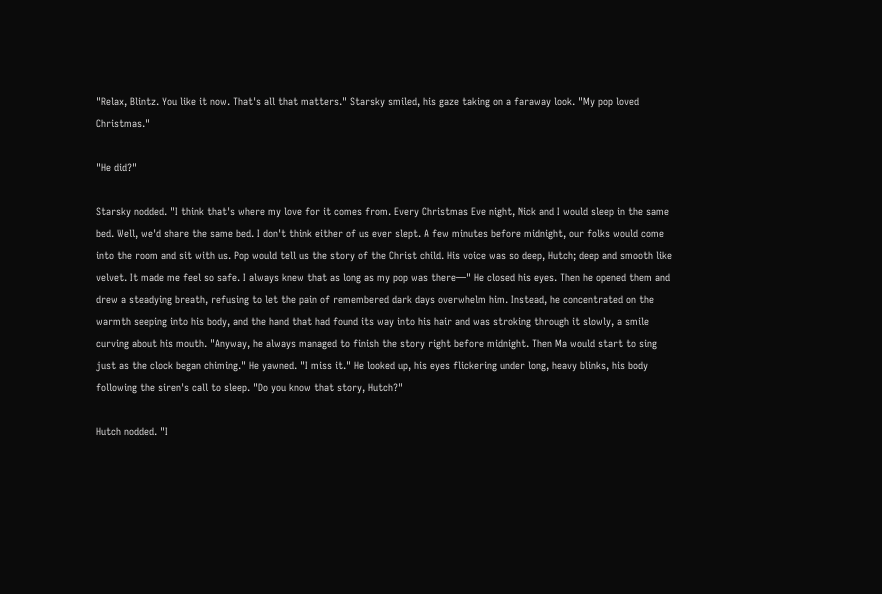"Relax, Blintz. You like it now. That's all that matters." Starsky smiled, his gaze taking on a faraway look. "My pop loved Christmas."

"He did?"

Starsky nodded. "I think that's where my love for it comes from. Every Christmas Eve night, Nick and I would sleep in the same bed. Well, we'd share the same bed. I don't think either of us ever slept. A few minutes before midnight, our folks would come into the room and sit with us. Pop would tell us the story of the Christ child. His voice was so deep, Hutch; deep and smooth like velvet. It made me feel so safe. I always knew that as long as my pop was there—" He closed his eyes. Then he opened them and drew a steadying breath, refusing to let the pain of remembered dark days overwhelm him. Instead, he concentrated on the warmth seeping into his body, and the hand that had found its way into his hair and was stroking through it slowly, a smile curving about his mouth. "Anyway, he always managed to finish the story right before midnight. Then Ma would start to sing just as the clock began chiming." He yawned. "I miss it." He looked up, his eyes flickering under long, heavy blinks, his body following the siren's call to sleep. "Do you know that story, Hutch?"

Hutch nodded. "I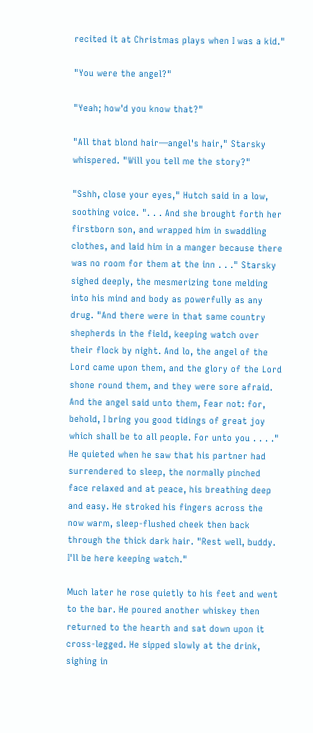recited it at Christmas plays when I was a kid."

"You were the angel?"

"Yeah; how'd you know that?"

"All that blond hair—angel's hair," Starsky whispered. "Will you tell me the story?"

"Sshh, close your eyes," Hutch said in a low, soothing voice. ". . . And she brought forth her firstborn son, and wrapped him in swaddling clothes, and laid him in a manger because there was no room for them at the inn . . ." Starsky sighed deeply, the mesmerizing tone melding into his mind and body as powerfully as any drug. "And there were in that same country shepherds in the field, keeping watch over their flock by night. And lo, the angel of the Lord came upon them, and the glory of the Lord shone round them, and they were sore afraid. And the angel said unto them, Fear not: for, behold, I bring you good tidings of great joy which shall be to all people. For unto you . . . ." He quieted when he saw that his partner had surrendered to sleep, the normally pinched face relaxed and at peace, his breathing deep and easy. He stroked his fingers across the now warm, sleep-flushed cheek then back through the thick dark hair. "Rest well, buddy. I'll be here keeping watch."

Much later he rose quietly to his feet and went to the bar. He poured another whiskey then returned to the hearth and sat down upon it cross-legged. He sipped slowly at the drink, sighing in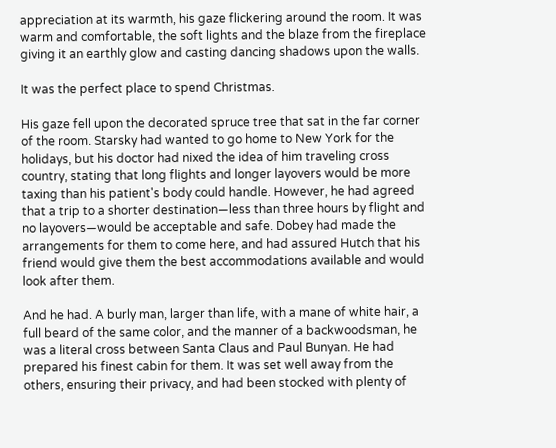appreciation at its warmth, his gaze flickering around the room. It was warm and comfortable, the soft lights and the blaze from the fireplace giving it an earthly glow and casting dancing shadows upon the walls.

It was the perfect place to spend Christmas.

His gaze fell upon the decorated spruce tree that sat in the far corner of the room. Starsky had wanted to go home to New York for the holidays, but his doctor had nixed the idea of him traveling cross country, stating that long flights and longer layovers would be more taxing than his patient's body could handle. However, he had agreed that a trip to a shorter destination—less than three hours by flight and no layovers—would be acceptable and safe. Dobey had made the arrangements for them to come here, and had assured Hutch that his friend would give them the best accommodations available and would look after them.

And he had. A burly man, larger than life, with a mane of white hair, a full beard of the same color, and the manner of a backwoodsman, he was a literal cross between Santa Claus and Paul Bunyan. He had prepared his finest cabin for them. It was set well away from the others, ensuring their privacy, and had been stocked with plenty of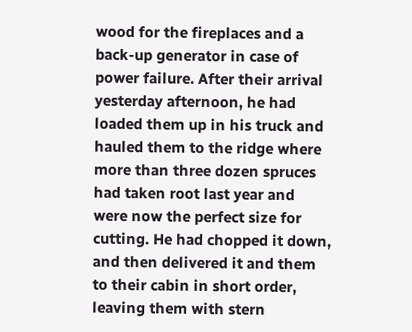wood for the fireplaces and a back-up generator in case of power failure. After their arrival yesterday afternoon, he had loaded them up in his truck and hauled them to the ridge where more than three dozen spruces had taken root last year and were now the perfect size for cutting. He had chopped it down, and then delivered it and them to their cabin in short order, leaving them with stern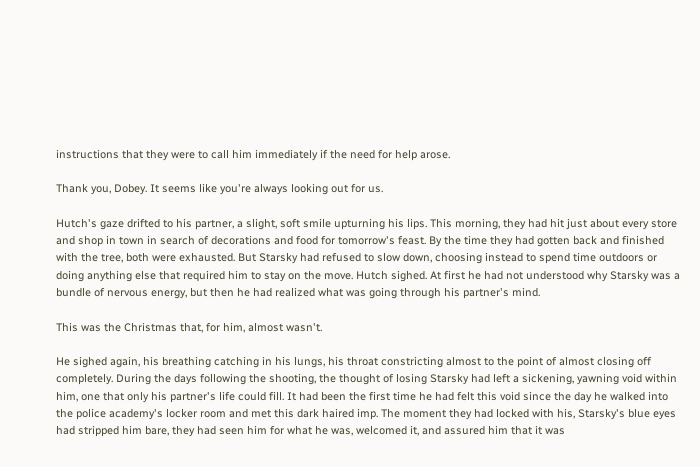instructions that they were to call him immediately if the need for help arose.

Thank you, Dobey. It seems like you're always looking out for us.

Hutch's gaze drifted to his partner, a slight, soft smile upturning his lips. This morning, they had hit just about every store and shop in town in search of decorations and food for tomorrow's feast. By the time they had gotten back and finished with the tree, both were exhausted. But Starsky had refused to slow down, choosing instead to spend time outdoors or doing anything else that required him to stay on the move. Hutch sighed. At first he had not understood why Starsky was a bundle of nervous energy, but then he had realized what was going through his partner's mind.

This was the Christmas that, for him, almost wasn't.

He sighed again, his breathing catching in his lungs, his throat constricting almost to the point of almost closing off completely. During the days following the shooting, the thought of losing Starsky had left a sickening, yawning void within him, one that only his partner's life could fill. It had been the first time he had felt this void since the day he walked into the police academy's locker room and met this dark haired imp. The moment they had locked with his, Starsky's blue eyes had stripped him bare, they had seen him for what he was, welcomed it, and assured him that it was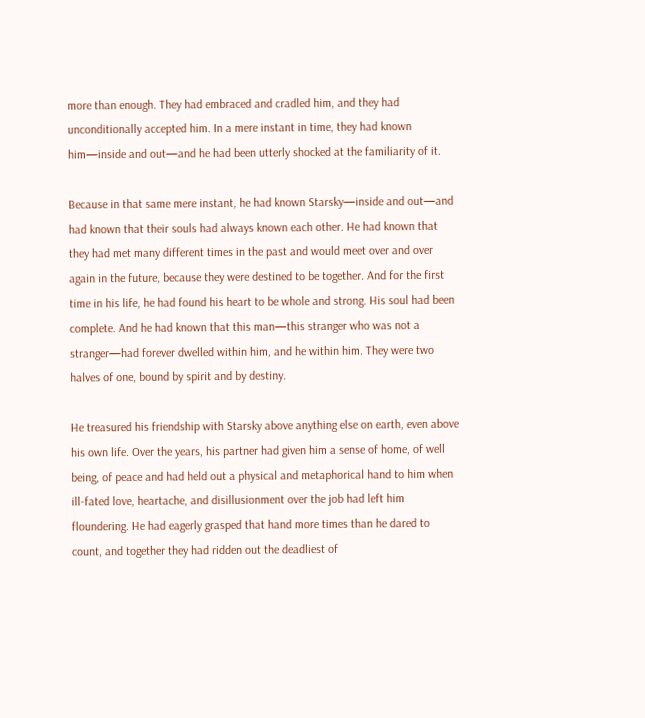more than enough. They had embraced and cradled him, and they had unconditionally accepted him. In a mere instant in time, they had known him—inside and out—and he had been utterly shocked at the familiarity of it.

Because in that same mere instant, he had known Starsky—inside and out—and had known that their souls had always known each other. He had known that they had met many different times in the past and would meet over and over again in the future, because they were destined to be together. And for the first time in his life, he had found his heart to be whole and strong. His soul had been complete. And he had known that this man—this stranger who was not a stranger—had forever dwelled within him, and he within him. They were two halves of one, bound by spirit and by destiny.

He treasured his friendship with Starsky above anything else on earth, even above his own life. Over the years, his partner had given him a sense of home, of well being, of peace and had held out a physical and metaphorical hand to him when ill-fated love, heartache, and disillusionment over the job had left him floundering. He had eagerly grasped that hand more times than he dared to count, and together they had ridden out the deadliest of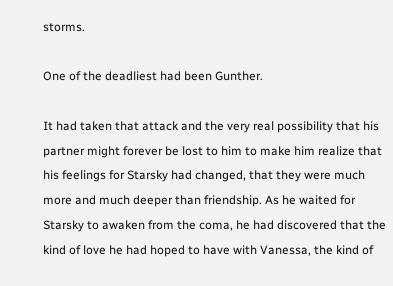storms.

One of the deadliest had been Gunther.

It had taken that attack and the very real possibility that his partner might forever be lost to him to make him realize that his feelings for Starsky had changed, that they were much more and much deeper than friendship. As he waited for Starsky to awaken from the coma, he had discovered that the kind of love he had hoped to have with Vanessa, the kind of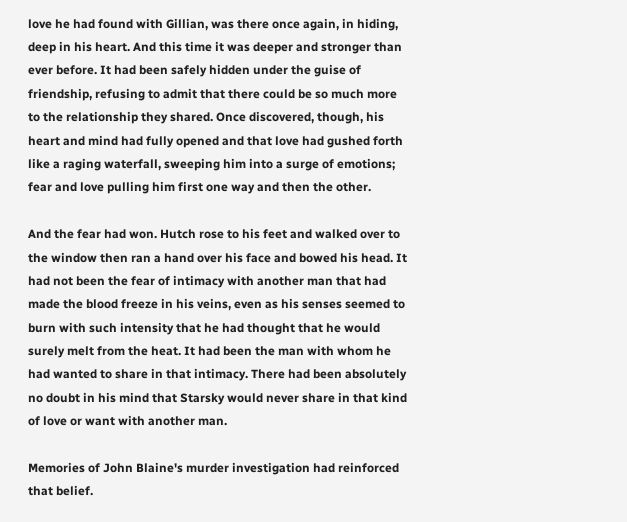love he had found with Gillian, was there once again, in hiding, deep in his heart. And this time it was deeper and stronger than ever before. It had been safely hidden under the guise of friendship, refusing to admit that there could be so much more to the relationship they shared. Once discovered, though, his heart and mind had fully opened and that love had gushed forth like a raging waterfall, sweeping him into a surge of emotions; fear and love pulling him first one way and then the other.

And the fear had won. Hutch rose to his feet and walked over to the window then ran a hand over his face and bowed his head. It had not been the fear of intimacy with another man that had made the blood freeze in his veins, even as his senses seemed to burn with such intensity that he had thought that he would surely melt from the heat. It had been the man with whom he had wanted to share in that intimacy. There had been absolutely no doubt in his mind that Starsky would never share in that kind of love or want with another man.

Memories of John Blaine's murder investigation had reinforced that belief.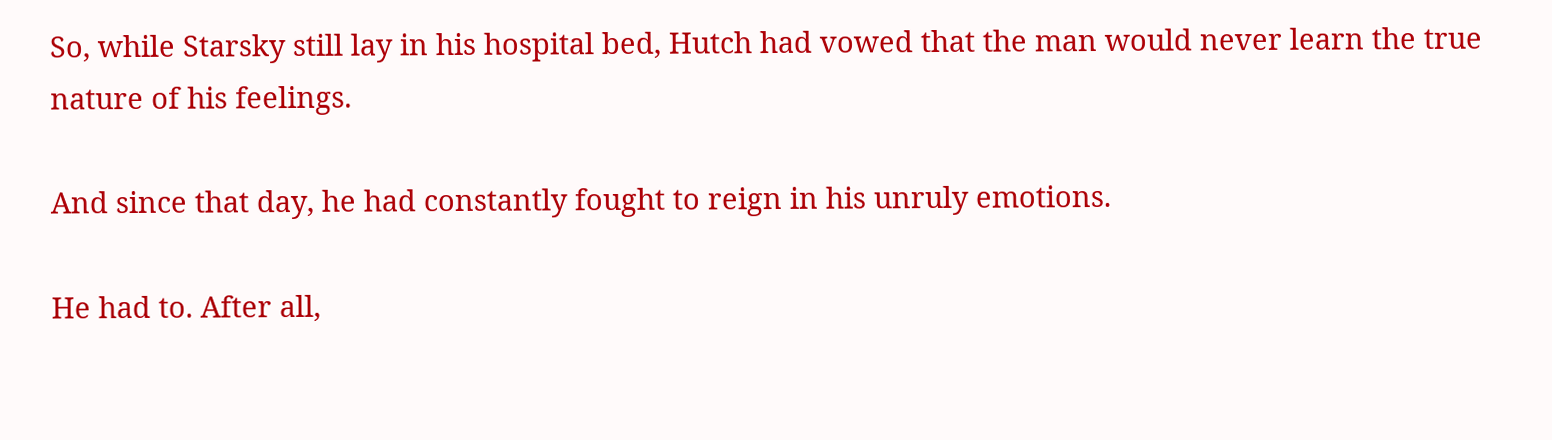So, while Starsky still lay in his hospital bed, Hutch had vowed that the man would never learn the true nature of his feelings.

And since that day, he had constantly fought to reign in his unruly emotions.

He had to. After all,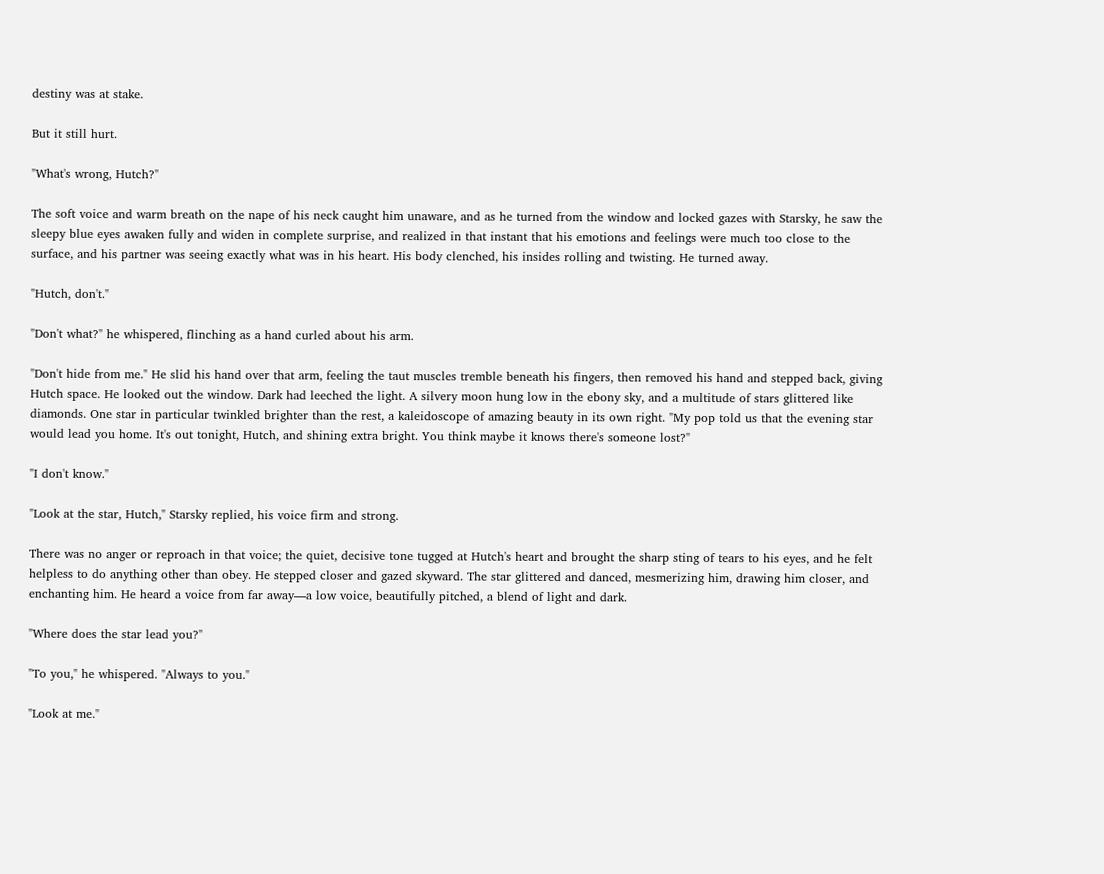destiny was at stake.

But it still hurt.

"What's wrong, Hutch?"

The soft voice and warm breath on the nape of his neck caught him unaware, and as he turned from the window and locked gazes with Starsky, he saw the sleepy blue eyes awaken fully and widen in complete surprise, and realized in that instant that his emotions and feelings were much too close to the surface, and his partner was seeing exactly what was in his heart. His body clenched, his insides rolling and twisting. He turned away.

"Hutch, don't."

"Don't what?" he whispered, flinching as a hand curled about his arm.

"Don't hide from me." He slid his hand over that arm, feeling the taut muscles tremble beneath his fingers, then removed his hand and stepped back, giving Hutch space. He looked out the window. Dark had leeched the light. A silvery moon hung low in the ebony sky, and a multitude of stars glittered like diamonds. One star in particular twinkled brighter than the rest, a kaleidoscope of amazing beauty in its own right. "My pop told us that the evening star would lead you home. It's out tonight, Hutch, and shining extra bright. You think maybe it knows there's someone lost?"

"I don't know."

"Look at the star, Hutch," Starsky replied, his voice firm and strong.

There was no anger or reproach in that voice; the quiet, decisive tone tugged at Hutch's heart and brought the sharp sting of tears to his eyes, and he felt helpless to do anything other than obey. He stepped closer and gazed skyward. The star glittered and danced, mesmerizing him, drawing him closer, and enchanting him. He heard a voice from far away—a low voice, beautifully pitched, a blend of light and dark.

"Where does the star lead you?"

"To you," he whispered. "Always to you."

"Look at me."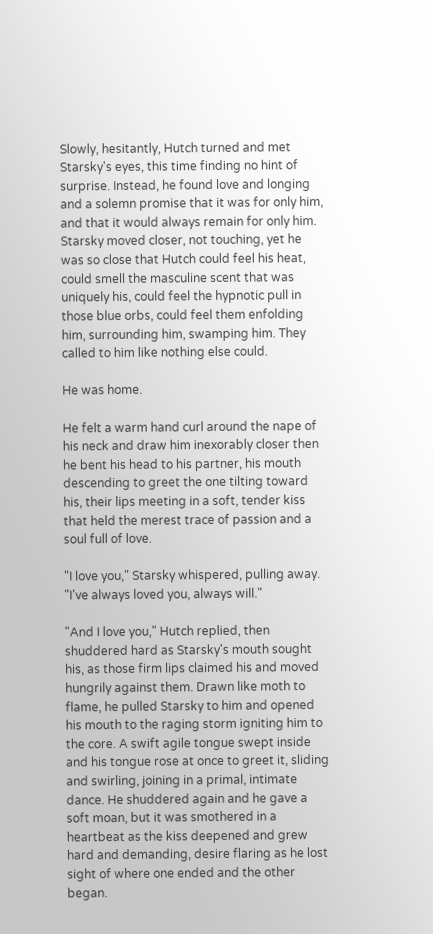Slowly, hesitantly, Hutch turned and met Starsky's eyes, this time finding no hint of surprise. Instead, he found love and longing and a solemn promise that it was for only him, and that it would always remain for only him. Starsky moved closer, not touching, yet he was so close that Hutch could feel his heat, could smell the masculine scent that was uniquely his, could feel the hypnotic pull in those blue orbs, could feel them enfolding him, surrounding him, swamping him. They called to him like nothing else could.

He was home.

He felt a warm hand curl around the nape of his neck and draw him inexorably closer then he bent his head to his partner, his mouth descending to greet the one tilting toward his, their lips meeting in a soft, tender kiss that held the merest trace of passion and a soul full of love.

"I love you," Starsky whispered, pulling away. "I've always loved you, always will."

"And I love you," Hutch replied, then shuddered hard as Starsky's mouth sought his, as those firm lips claimed his and moved hungrily against them. Drawn like moth to flame, he pulled Starsky to him and opened his mouth to the raging storm igniting him to the core. A swift agile tongue swept inside and his tongue rose at once to greet it, sliding and swirling, joining in a primal, intimate dance. He shuddered again and he gave a soft moan, but it was smothered in a heartbeat as the kiss deepened and grew hard and demanding, desire flaring as he lost sight of where one ended and the other began.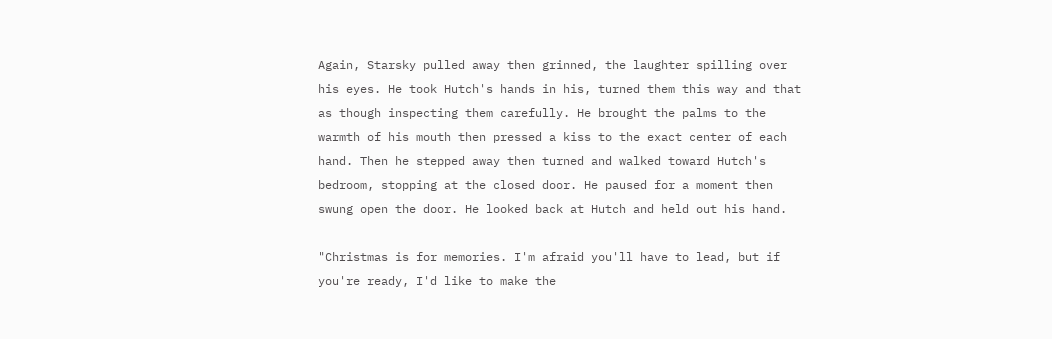Again, Starsky pulled away then grinned, the laughter spilling over his eyes. He took Hutch's hands in his, turned them this way and that as though inspecting them carefully. He brought the palms to the warmth of his mouth then pressed a kiss to the exact center of each hand. Then he stepped away then turned and walked toward Hutch's bedroom, stopping at the closed door. He paused for a moment then swung open the door. He looked back at Hutch and held out his hand.

"Christmas is for memories. I'm afraid you'll have to lead, but if you're ready, I'd like to make the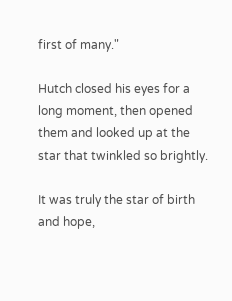first of many."

Hutch closed his eyes for a long moment, then opened them and looked up at the star that twinkled so brightly.

It was truly the star of birth and hope,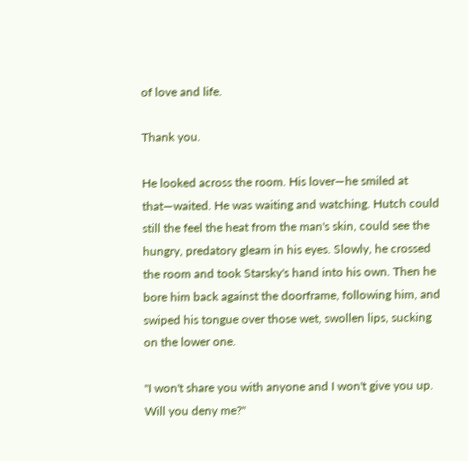of love and life.

Thank you.

He looked across the room. His lover—he smiled at that—waited. He was waiting and watching. Hutch could still the feel the heat from the man's skin, could see the hungry, predatory gleam in his eyes. Slowly, he crossed the room and took Starsky's hand into his own. Then he bore him back against the doorframe, following him, and swiped his tongue over those wet, swollen lips, sucking on the lower one.

"I won't share you with anyone and I won't give you up. Will you deny me?"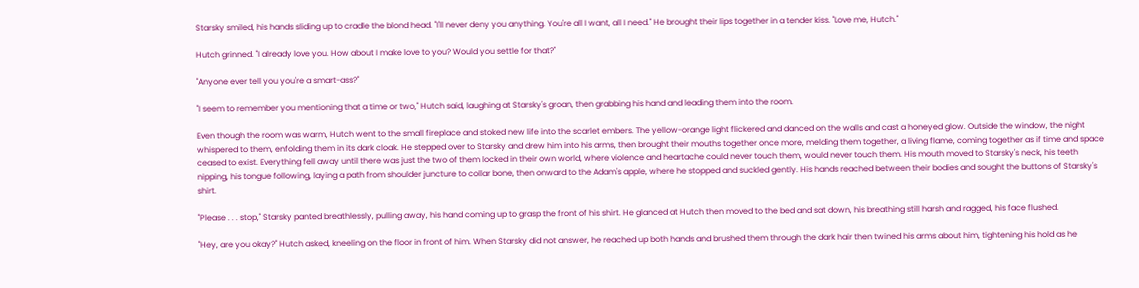Starsky smiled, his hands sliding up to cradle the blond head. "I'll never deny you anything. You're all I want, all I need." He brought their lips together in a tender kiss. "Love me, Hutch."

Hutch grinned. "I already love you. How about I make love to you? Would you settle for that?"

"Anyone ever tell you you're a smart-ass?"

"I seem to remember you mentioning that a time or two," Hutch said, laughing at Starsky's groan, then grabbing his hand and leading them into the room.

Even though the room was warm, Hutch went to the small fireplace and stoked new life into the scarlet embers. The yellow-orange light flickered and danced on the walls and cast a honeyed glow. Outside the window, the night whispered to them, enfolding them in its dark cloak. He stepped over to Starsky and drew him into his arms, then brought their mouths together once more, melding them together, a living flame, coming together as if time and space ceased to exist. Everything fell away until there was just the two of them locked in their own world, where violence and heartache could never touch them, would never touch them. His mouth moved to Starsky's neck, his teeth nipping, his tongue following, laying a path from shoulder juncture to collar bone, then onward to the Adam's apple, where he stopped and suckled gently. His hands reached between their bodies and sought the buttons of Starsky's shirt.

"Please . . . stop," Starsky panted breathlessly, pulling away, his hand coming up to grasp the front of his shirt. He glanced at Hutch then moved to the bed and sat down, his breathing still harsh and ragged, his face flushed.

"Hey, are you okay?" Hutch asked, kneeling on the floor in front of him. When Starsky did not answer, he reached up both hands and brushed them through the dark hair then twined his arms about him, tightening his hold as he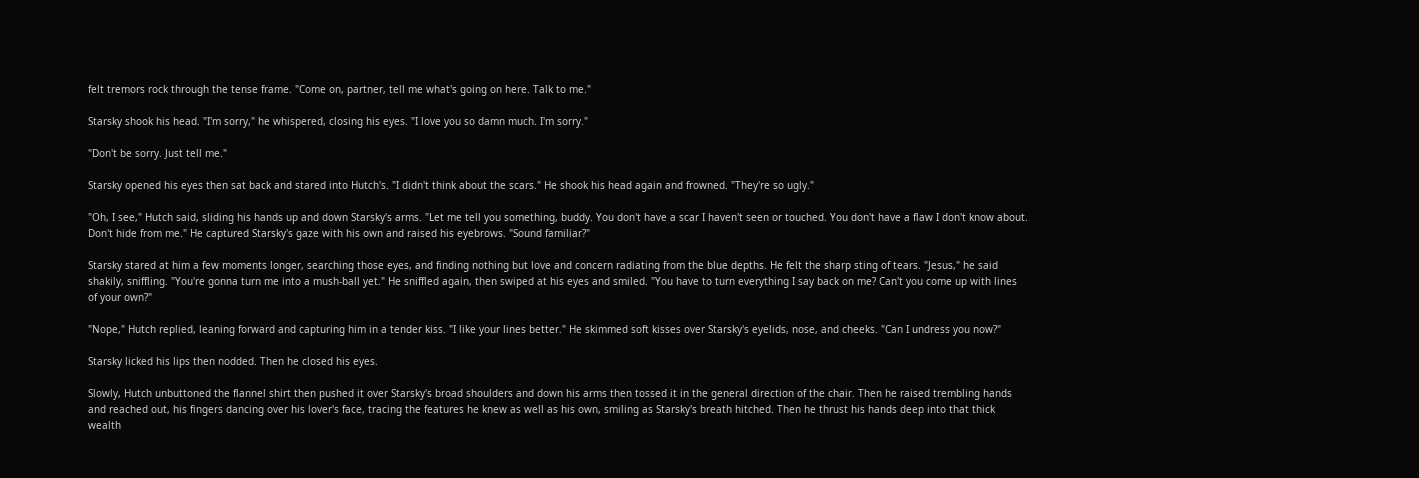felt tremors rock through the tense frame. "Come on, partner, tell me what's going on here. Talk to me."

Starsky shook his head. "I'm sorry," he whispered, closing his eyes. "I love you so damn much. I'm sorry."

"Don't be sorry. Just tell me."

Starsky opened his eyes then sat back and stared into Hutch's. "I didn't think about the scars." He shook his head again and frowned. "They're so ugly."

"Oh, I see," Hutch said, sliding his hands up and down Starsky's arms. "Let me tell you something, buddy. You don't have a scar I haven't seen or touched. You don't have a flaw I don't know about. Don't hide from me." He captured Starsky's gaze with his own and raised his eyebrows. "Sound familiar?"

Starsky stared at him a few moments longer, searching those eyes, and finding nothing but love and concern radiating from the blue depths. He felt the sharp sting of tears. "Jesus," he said shakily, sniffling. "You're gonna turn me into a mush-ball yet." He sniffled again, then swiped at his eyes and smiled. "You have to turn everything I say back on me? Can't you come up with lines of your own?"

"Nope," Hutch replied, leaning forward and capturing him in a tender kiss. "I like your lines better." He skimmed soft kisses over Starsky's eyelids, nose, and cheeks. "Can I undress you now?"

Starsky licked his lips then nodded. Then he closed his eyes.

Slowly, Hutch unbuttoned the flannel shirt then pushed it over Starsky's broad shoulders and down his arms then tossed it in the general direction of the chair. Then he raised trembling hands and reached out, his fingers dancing over his lover's face, tracing the features he knew as well as his own, smiling as Starsky's breath hitched. Then he thrust his hands deep into that thick wealth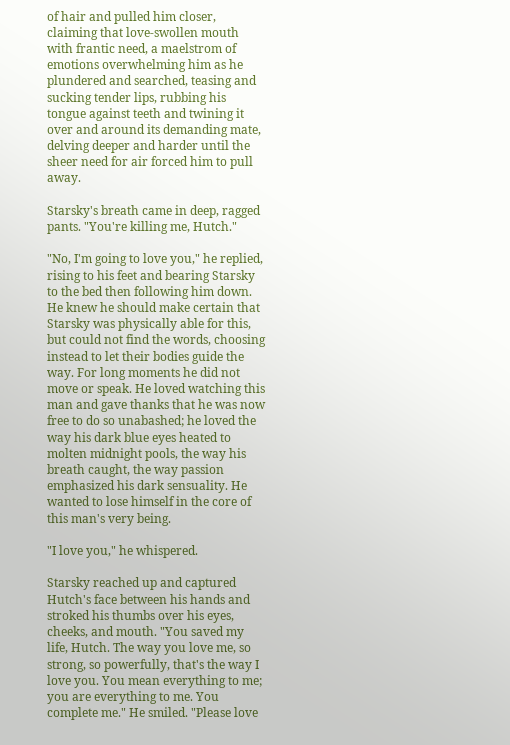of hair and pulled him closer, claiming that love-swollen mouth with frantic need, a maelstrom of emotions overwhelming him as he plundered and searched, teasing and sucking tender lips, rubbing his tongue against teeth and twining it over and around its demanding mate, delving deeper and harder until the sheer need for air forced him to pull away.

Starsky's breath came in deep, ragged pants. "You're killing me, Hutch."

"No, I'm going to love you," he replied, rising to his feet and bearing Starsky to the bed then following him down. He knew he should make certain that Starsky was physically able for this, but could not find the words, choosing instead to let their bodies guide the way. For long moments he did not move or speak. He loved watching this man and gave thanks that he was now free to do so unabashed; he loved the way his dark blue eyes heated to molten midnight pools, the way his breath caught, the way passion emphasized his dark sensuality. He wanted to lose himself in the core of this man's very being.

"I love you," he whispered.

Starsky reached up and captured Hutch's face between his hands and stroked his thumbs over his eyes, cheeks, and mouth. "You saved my life, Hutch. The way you love me, so strong, so powerfully, that's the way I love you. You mean everything to me; you are everything to me. You complete me." He smiled. "Please love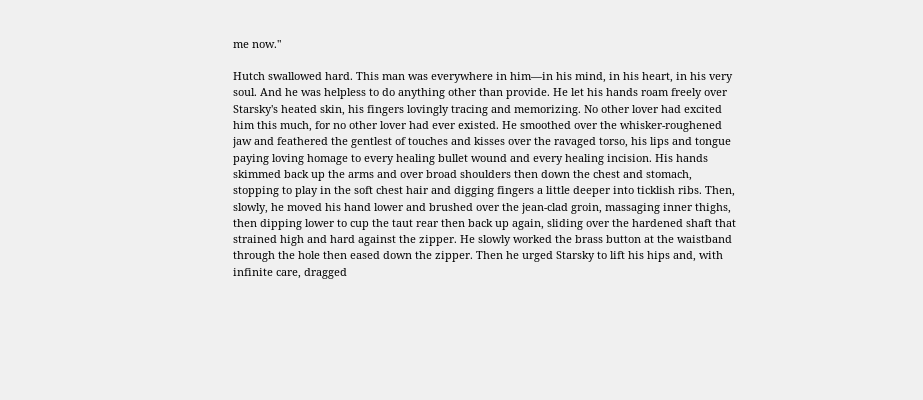me now."

Hutch swallowed hard. This man was everywhere in him—in his mind, in his heart, in his very soul. And he was helpless to do anything other than provide. He let his hands roam freely over Starsky's heated skin, his fingers lovingly tracing and memorizing. No other lover had excited him this much, for no other lover had ever existed. He smoothed over the whisker-roughened jaw and feathered the gentlest of touches and kisses over the ravaged torso, his lips and tongue paying loving homage to every healing bullet wound and every healing incision. His hands skimmed back up the arms and over broad shoulders then down the chest and stomach, stopping to play in the soft chest hair and digging fingers a little deeper into ticklish ribs. Then, slowly, he moved his hand lower and brushed over the jean-clad groin, massaging inner thighs, then dipping lower to cup the taut rear then back up again, sliding over the hardened shaft that strained high and hard against the zipper. He slowly worked the brass button at the waistband through the hole then eased down the zipper. Then he urged Starsky to lift his hips and, with infinite care, dragged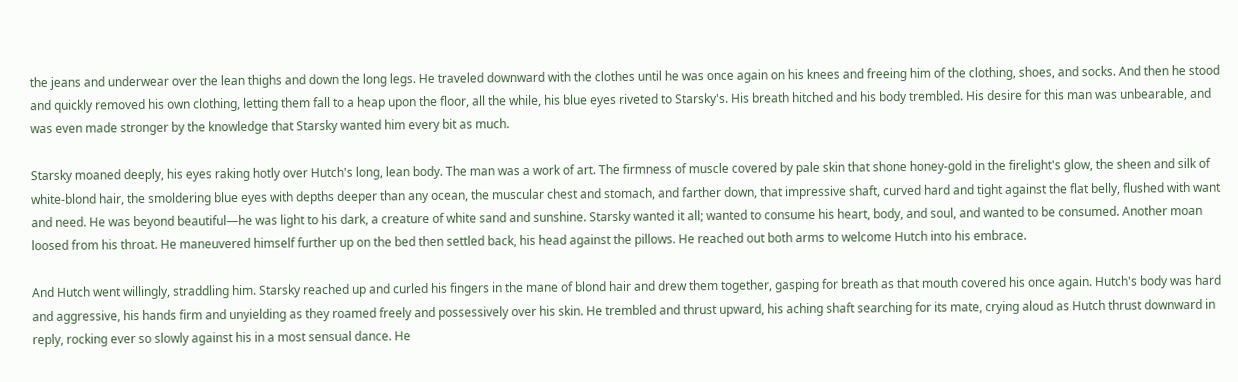the jeans and underwear over the lean thighs and down the long legs. He traveled downward with the clothes until he was once again on his knees and freeing him of the clothing, shoes, and socks. And then he stood and quickly removed his own clothing, letting them fall to a heap upon the floor, all the while, his blue eyes riveted to Starsky's. His breath hitched and his body trembled. His desire for this man was unbearable, and was even made stronger by the knowledge that Starsky wanted him every bit as much.

Starsky moaned deeply, his eyes raking hotly over Hutch's long, lean body. The man was a work of art. The firmness of muscle covered by pale skin that shone honey-gold in the firelight's glow, the sheen and silk of white-blond hair, the smoldering blue eyes with depths deeper than any ocean, the muscular chest and stomach, and farther down, that impressive shaft, curved hard and tight against the flat belly, flushed with want and need. He was beyond beautiful—he was light to his dark, a creature of white sand and sunshine. Starsky wanted it all; wanted to consume his heart, body, and soul, and wanted to be consumed. Another moan loosed from his throat. He maneuvered himself further up on the bed then settled back, his head against the pillows. He reached out both arms to welcome Hutch into his embrace.

And Hutch went willingly, straddling him. Starsky reached up and curled his fingers in the mane of blond hair and drew them together, gasping for breath as that mouth covered his once again. Hutch's body was hard and aggressive, his hands firm and unyielding as they roamed freely and possessively over his skin. He trembled and thrust upward, his aching shaft searching for its mate, crying aloud as Hutch thrust downward in reply, rocking ever so slowly against his in a most sensual dance. He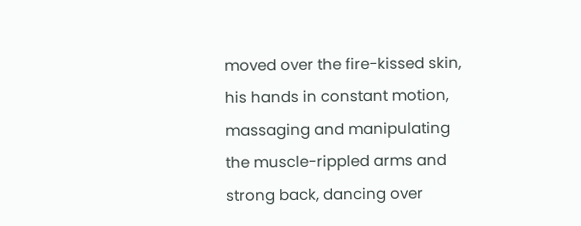moved over the fire-kissed skin, his hands in constant motion, massaging and manipulating the muscle-rippled arms and strong back, dancing over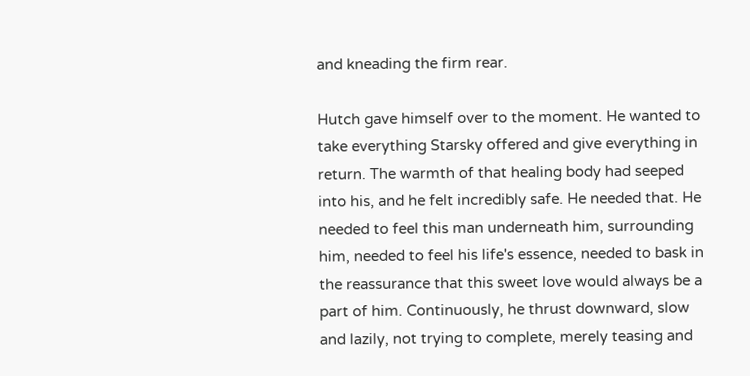and kneading the firm rear.

Hutch gave himself over to the moment. He wanted to take everything Starsky offered and give everything in return. The warmth of that healing body had seeped into his, and he felt incredibly safe. He needed that. He needed to feel this man underneath him, surrounding him, needed to feel his life's essence, needed to bask in the reassurance that this sweet love would always be a part of him. Continuously, he thrust downward, slow and lazily, not trying to complete, merely teasing and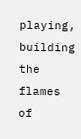playing, building the flames of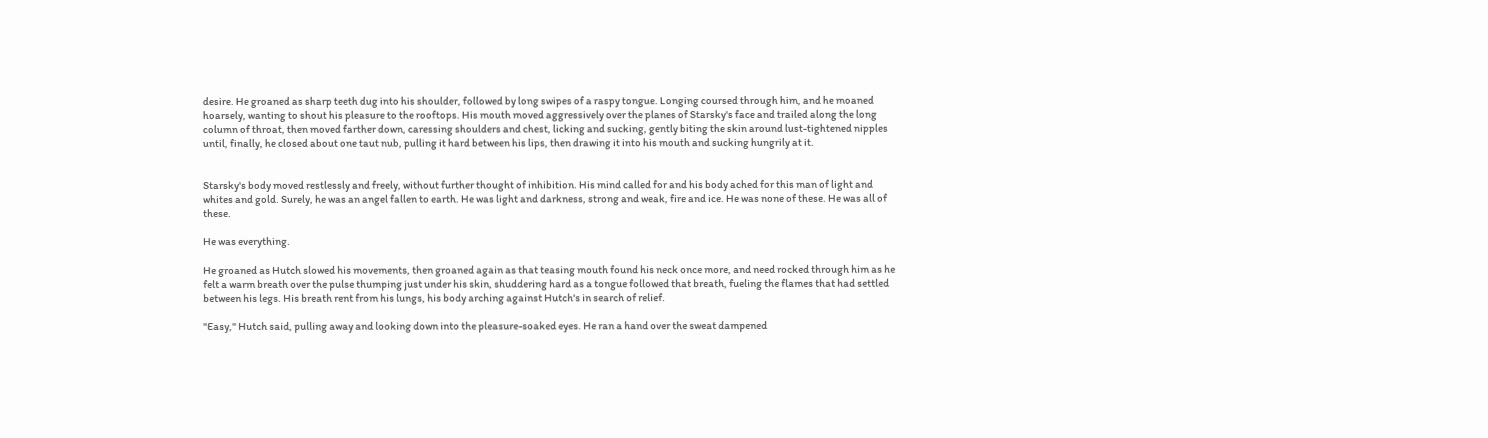desire. He groaned as sharp teeth dug into his shoulder, followed by long swipes of a raspy tongue. Longing coursed through him, and he moaned hoarsely, wanting to shout his pleasure to the rooftops. His mouth moved aggressively over the planes of Starsky's face and trailed along the long column of throat, then moved farther down, caressing shoulders and chest, licking and sucking, gently biting the skin around lust-tightened nipples until, finally, he closed about one taut nub, pulling it hard between his lips, then drawing it into his mouth and sucking hungrily at it.


Starsky's body moved restlessly and freely, without further thought of inhibition. His mind called for and his body ached for this man of light and whites and gold. Surely, he was an angel fallen to earth. He was light and darkness, strong and weak, fire and ice. He was none of these. He was all of these.

He was everything.

He groaned as Hutch slowed his movements, then groaned again as that teasing mouth found his neck once more, and need rocked through him as he felt a warm breath over the pulse thumping just under his skin, shuddering hard as a tongue followed that breath, fueling the flames that had settled between his legs. His breath rent from his lungs, his body arching against Hutch's in search of relief.

"Easy," Hutch said, pulling away and looking down into the pleasure-soaked eyes. He ran a hand over the sweat dampened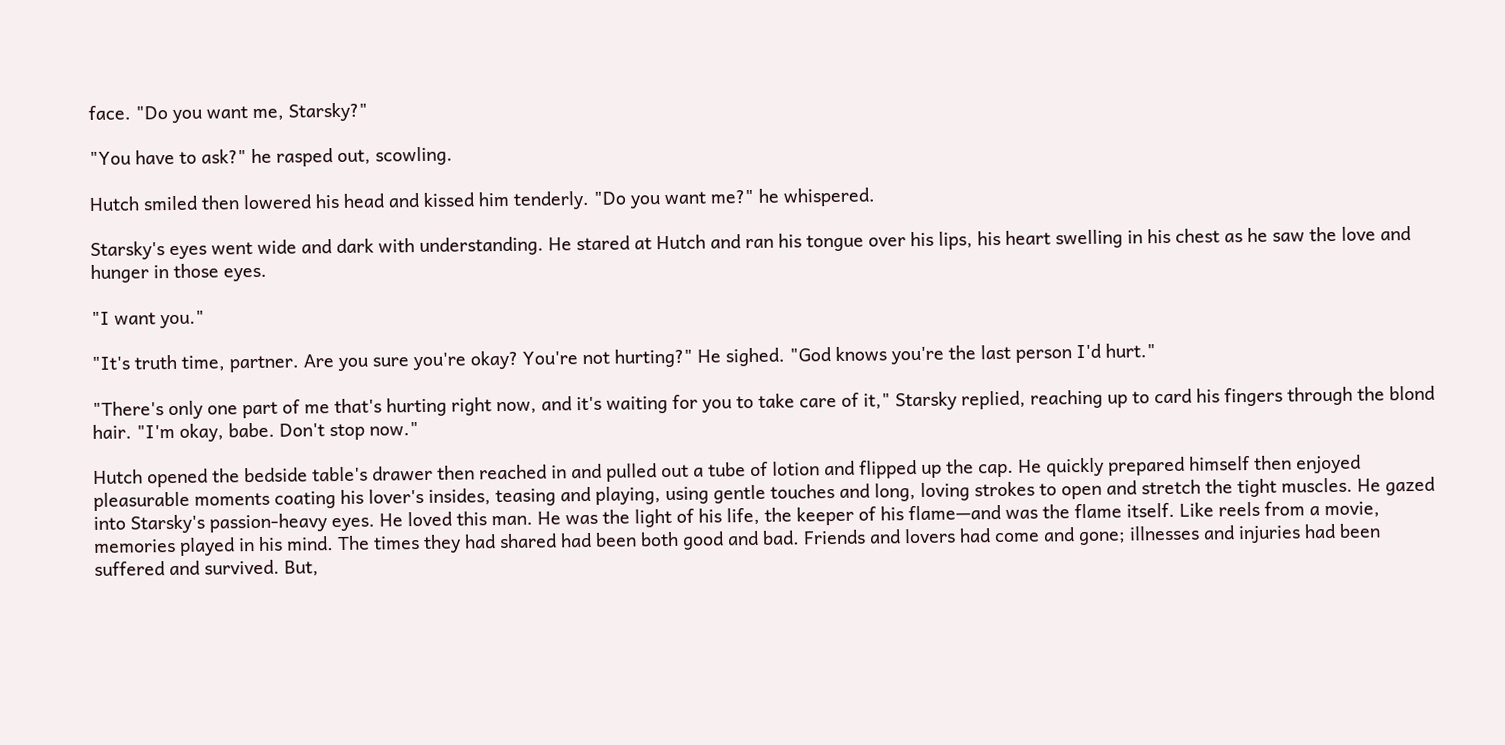face. "Do you want me, Starsky?"

"You have to ask?" he rasped out, scowling.

Hutch smiled then lowered his head and kissed him tenderly. "Do you want me?" he whispered.

Starsky's eyes went wide and dark with understanding. He stared at Hutch and ran his tongue over his lips, his heart swelling in his chest as he saw the love and hunger in those eyes.

"I want you."

"It's truth time, partner. Are you sure you're okay? You're not hurting?" He sighed. "God knows you're the last person I'd hurt."

"There's only one part of me that's hurting right now, and it's waiting for you to take care of it," Starsky replied, reaching up to card his fingers through the blond hair. "I'm okay, babe. Don't stop now."

Hutch opened the bedside table's drawer then reached in and pulled out a tube of lotion and flipped up the cap. He quickly prepared himself then enjoyed pleasurable moments coating his lover's insides, teasing and playing, using gentle touches and long, loving strokes to open and stretch the tight muscles. He gazed into Starsky's passion-heavy eyes. He loved this man. He was the light of his life, the keeper of his flame—and was the flame itself. Like reels from a movie, memories played in his mind. The times they had shared had been both good and bad. Friends and lovers had come and gone; illnesses and injuries had been suffered and survived. But,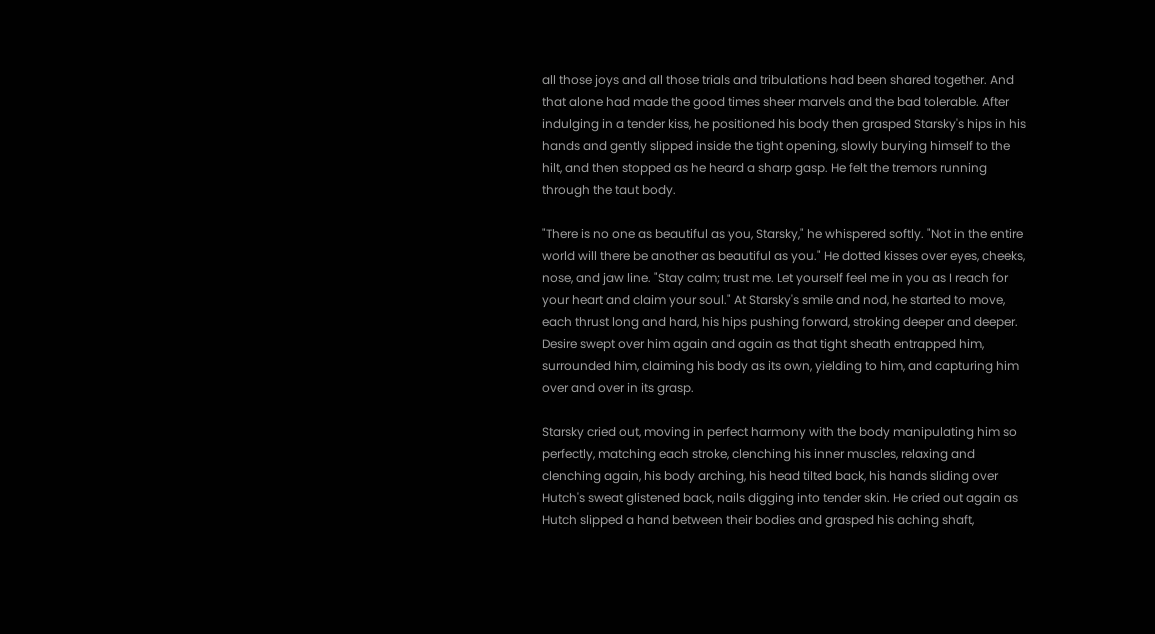all those joys and all those trials and tribulations had been shared together. And that alone had made the good times sheer marvels and the bad tolerable. After indulging in a tender kiss, he positioned his body then grasped Starsky's hips in his hands and gently slipped inside the tight opening, slowly burying himself to the hilt, and then stopped as he heard a sharp gasp. He felt the tremors running through the taut body.

"There is no one as beautiful as you, Starsky," he whispered softly. "Not in the entire world will there be another as beautiful as you." He dotted kisses over eyes, cheeks, nose, and jaw line. "Stay calm; trust me. Let yourself feel me in you as I reach for your heart and claim your soul." At Starsky's smile and nod, he started to move, each thrust long and hard, his hips pushing forward, stroking deeper and deeper. Desire swept over him again and again as that tight sheath entrapped him, surrounded him, claiming his body as its own, yielding to him, and capturing him over and over in its grasp.

Starsky cried out, moving in perfect harmony with the body manipulating him so perfectly, matching each stroke, clenching his inner muscles, relaxing and clenching again, his body arching, his head tilted back, his hands sliding over Hutch's sweat glistened back, nails digging into tender skin. He cried out again as Hutch slipped a hand between their bodies and grasped his aching shaft,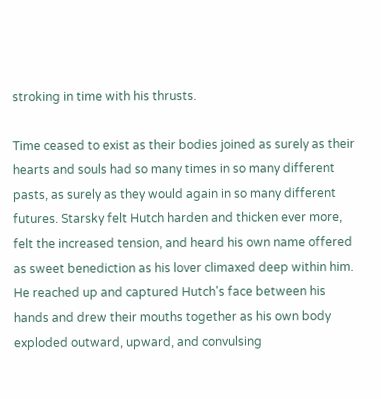stroking in time with his thrusts.

Time ceased to exist as their bodies joined as surely as their hearts and souls had so many times in so many different pasts, as surely as they would again in so many different futures. Starsky felt Hutch harden and thicken ever more, felt the increased tension, and heard his own name offered as sweet benediction as his lover climaxed deep within him. He reached up and captured Hutch's face between his hands and drew their mouths together as his own body exploded outward, upward, and convulsing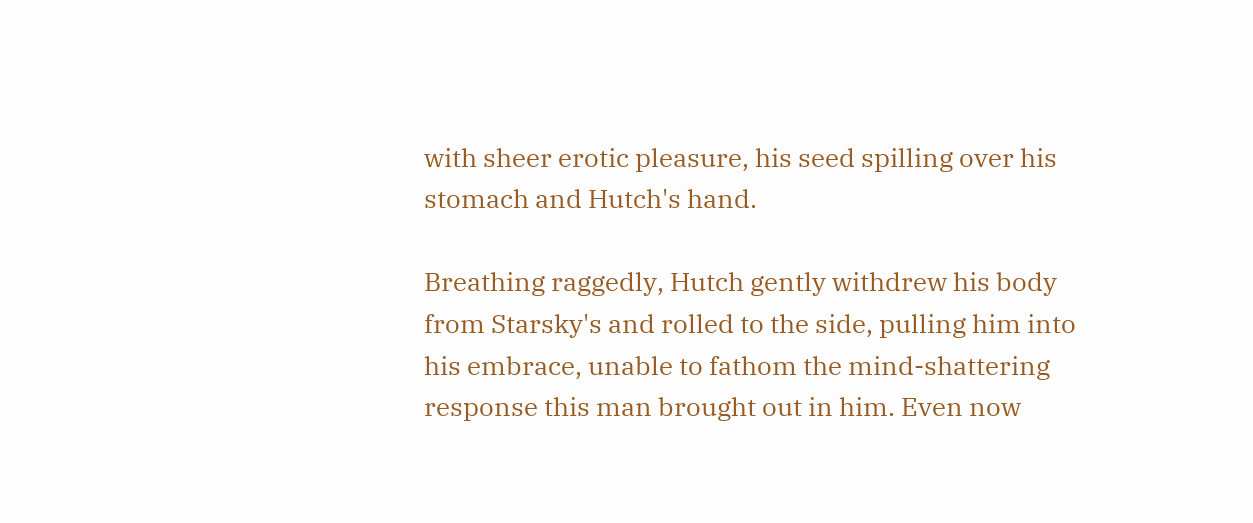with sheer erotic pleasure, his seed spilling over his stomach and Hutch's hand.

Breathing raggedly, Hutch gently withdrew his body from Starsky's and rolled to the side, pulling him into his embrace, unable to fathom the mind-shattering response this man brought out in him. Even now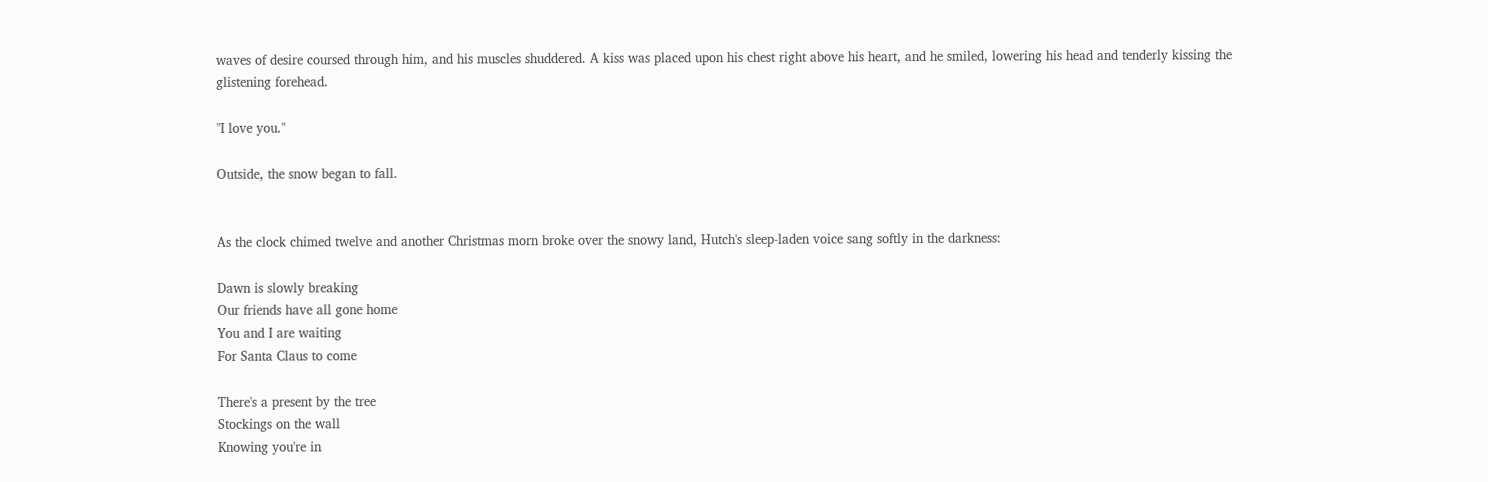waves of desire coursed through him, and his muscles shuddered. A kiss was placed upon his chest right above his heart, and he smiled, lowering his head and tenderly kissing the glistening forehead.

"I love you."

Outside, the snow began to fall.


As the clock chimed twelve and another Christmas morn broke over the snowy land, Hutch's sleep-laden voice sang softly in the darkness:

Dawn is slowly breaking
Our friends have all gone home
You and I are waiting
For Santa Claus to come

There's a present by the tree
Stockings on the wall
Knowing you're in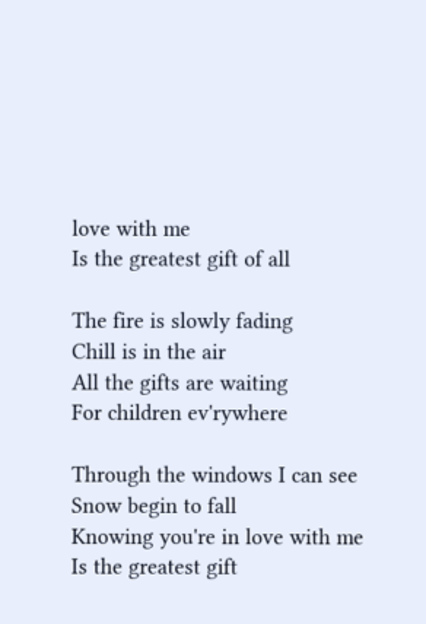love with me
Is the greatest gift of all

The fire is slowly fading
Chill is in the air
All the gifts are waiting
For children ev'rywhere

Through the windows I can see
Snow begin to fall
Knowing you're in love with me
Is the greatest gift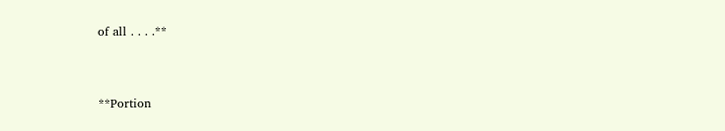of all . . . .**


**Portion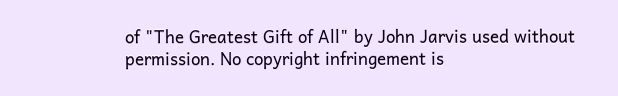of "The Greatest Gift of All" by John Jarvis used without permission. No copyright infringement is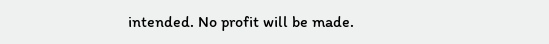intended. No profit will be made.